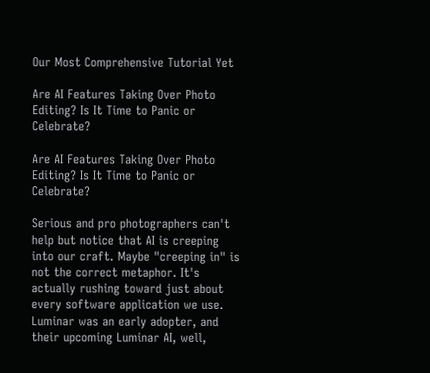Our Most Comprehensive Tutorial Yet

Are AI Features Taking Over Photo Editing? Is It Time to Panic or Celebrate?

Are AI Features Taking Over Photo Editing? Is It Time to Panic or Celebrate?

Serious and pro photographers can't help but notice that AI is creeping into our craft. Maybe "creeping in" is not the correct metaphor. It's actually rushing toward just about every software application we use. Luminar was an early adopter, and their upcoming Luminar AI, well,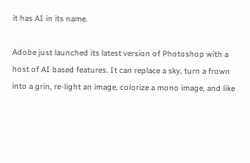it has AI in its name.

Adobe just launched its latest version of Photoshop with a host of AI based features. It can replace a sky, turn a frown into a grin, re-light an image, colorize a mono image, and like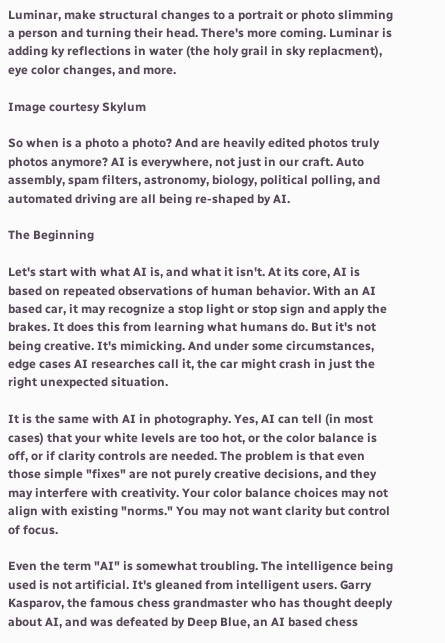Luminar, make structural changes to a portrait or photo slimming a person and turning their head. There's more coming. Luminar is adding ky reflections in water (the holy grail in sky replacment), eye color changes, and more.

Image courtesy Skylum

So when is a photo a photo? And are heavily edited photos truly photos anymore? AI is everywhere, not just in our craft. Auto assembly, spam filters, astronomy, biology, political polling, and automated driving are all being re-shaped by AI.

The Beginning

Let's start with what AI is, and what it isn't. At its core, AI is based on repeated observations of human behavior. With an AI based car, it may recognize a stop light or stop sign and apply the brakes. It does this from learning what humans do. But it's not being creative. It's mimicking. And under some circumstances, edge cases AI researches call it, the car might crash in just the right unexpected situation.

It is the same with AI in photography. Yes, AI can tell (in most cases) that your white levels are too hot, or the color balance is off, or if clarity controls are needed. The problem is that even those simple "fixes" are not purely creative decisions, and they may interfere with creativity. Your color balance choices may not align with existing "norms." You may not want clarity but control of focus.

Even the term "AI" is somewhat troubling. The intelligence being used is not artificial. It's gleaned from intelligent users. Garry Kasparov, the famous chess grandmaster who has thought deeply about AI, and was defeated by Deep Blue, an AI based chess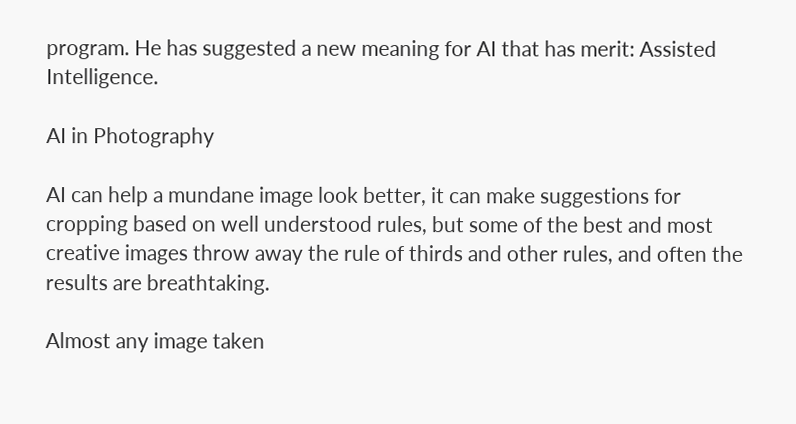program. He has suggested a new meaning for AI that has merit: Assisted Intelligence.

AI in Photography

AI can help a mundane image look better, it can make suggestions for cropping based on well understood rules, but some of the best and most creative images throw away the rule of thirds and other rules, and often the results are breathtaking.

Almost any image taken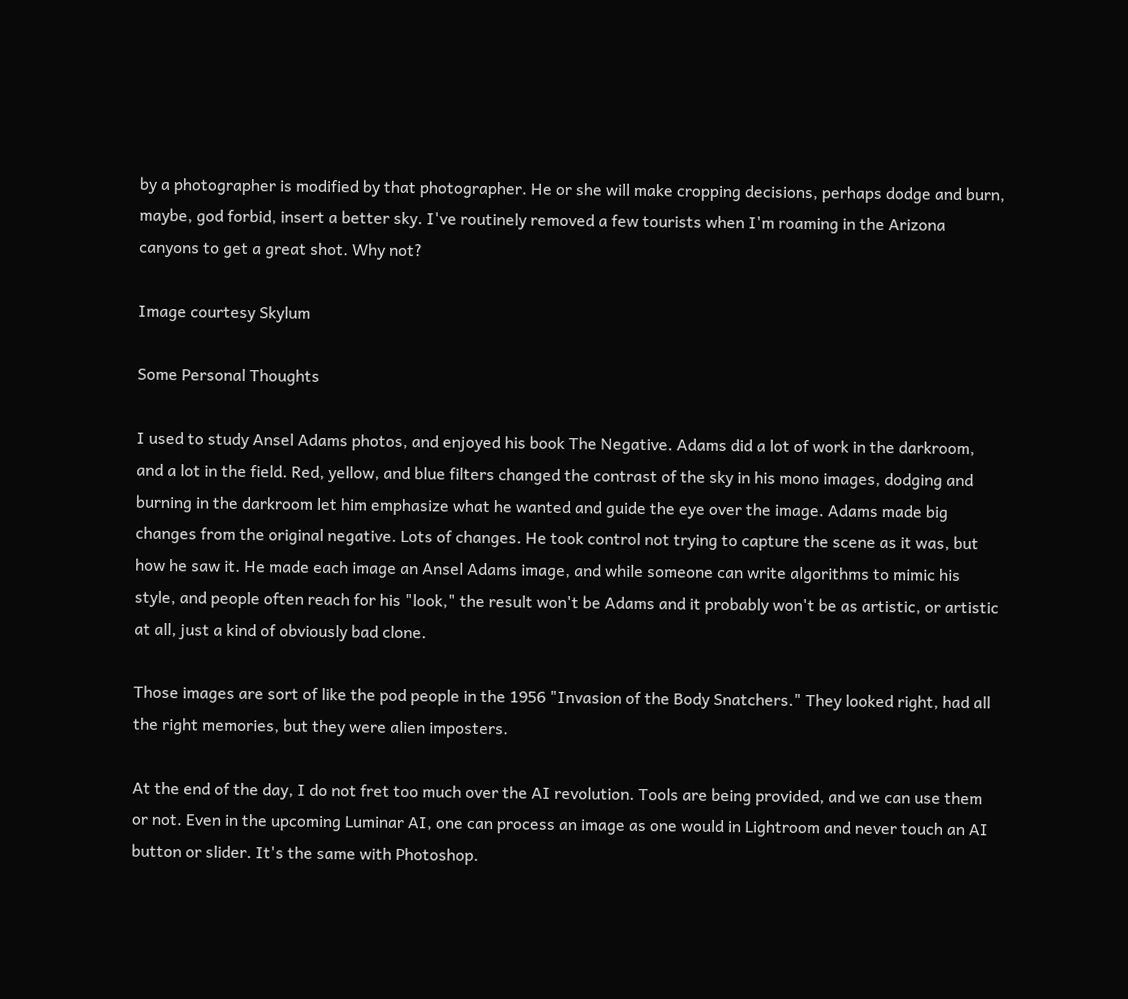by a photographer is modified by that photographer. He or she will make cropping decisions, perhaps dodge and burn, maybe, god forbid, insert a better sky. I've routinely removed a few tourists when I'm roaming in the Arizona canyons to get a great shot. Why not?

Image courtesy Skylum

Some Personal Thoughts

I used to study Ansel Adams photos, and enjoyed his book The Negative. Adams did a lot of work in the darkroom, and a lot in the field. Red, yellow, and blue filters changed the contrast of the sky in his mono images, dodging and burning in the darkroom let him emphasize what he wanted and guide the eye over the image. Adams made big changes from the original negative. Lots of changes. He took control not trying to capture the scene as it was, but how he saw it. He made each image an Ansel Adams image, and while someone can write algorithms to mimic his style, and people often reach for his "look," the result won't be Adams and it probably won't be as artistic, or artistic at all, just a kind of obviously bad clone.

Those images are sort of like the pod people in the 1956 "Invasion of the Body Snatchers." They looked right, had all the right memories, but they were alien imposters.

At the end of the day, I do not fret too much over the AI revolution. Tools are being provided, and we can use them or not. Even in the upcoming Luminar AI, one can process an image as one would in Lightroom and never touch an AI button or slider. It's the same with Photoshop.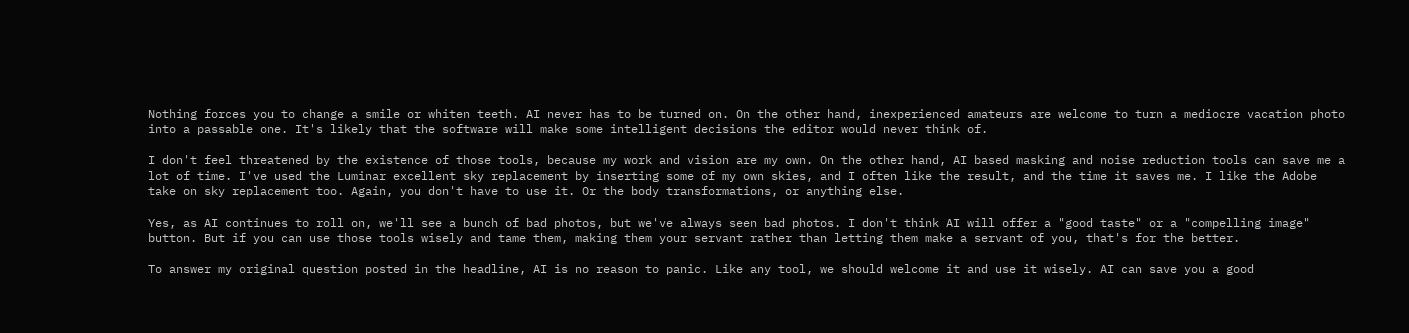Nothing forces you to change a smile or whiten teeth. AI never has to be turned on. On the other hand, inexperienced amateurs are welcome to turn a mediocre vacation photo into a passable one. It's likely that the software will make some intelligent decisions the editor would never think of.

I don't feel threatened by the existence of those tools, because my work and vision are my own. On the other hand, AI based masking and noise reduction tools can save me a lot of time. I've used the Luminar excellent sky replacement by inserting some of my own skies, and I often like the result, and the time it saves me. I like the Adobe take on sky replacement too. Again, you don't have to use it. Or the body transformations, or anything else.

Yes, as AI continues to roll on, we'll see a bunch of bad photos, but we've always seen bad photos. I don't think AI will offer a "good taste" or a "compelling image" button. But if you can use those tools wisely and tame them, making them your servant rather than letting them make a servant of you, that's for the better.

To answer my original question posted in the headline, AI is no reason to panic. Like any tool, we should welcome it and use it wisely. AI can save you a good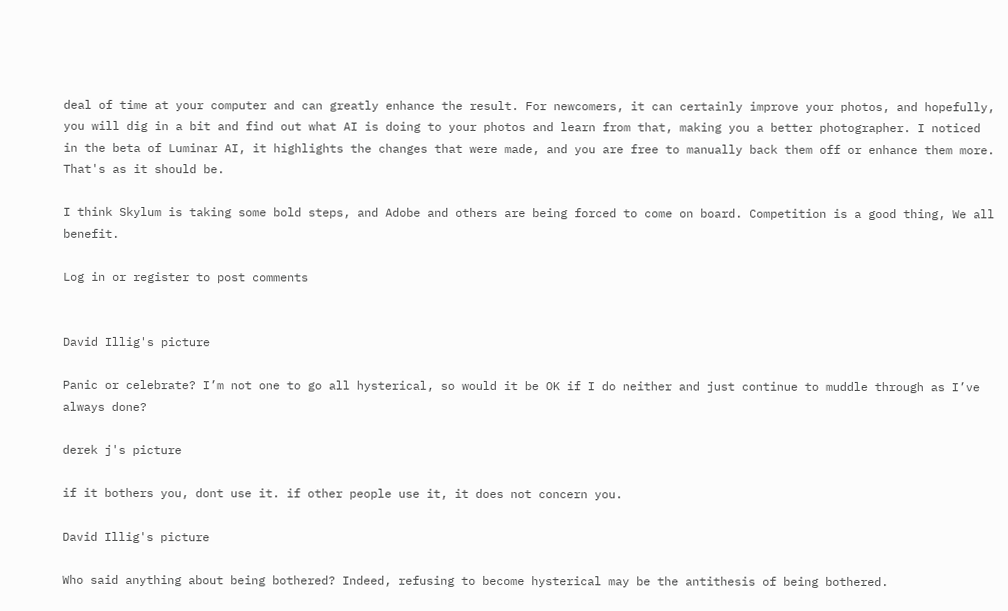deal of time at your computer and can greatly enhance the result. For newcomers, it can certainly improve your photos, and hopefully, you will dig in a bit and find out what AI is doing to your photos and learn from that, making you a better photographer. I noticed in the beta of Luminar AI, it highlights the changes that were made, and you are free to manually back them off or enhance them more. That's as it should be.

I think Skylum is taking some bold steps, and Adobe and others are being forced to come on board. Competition is a good thing, We all benefit.

Log in or register to post comments


David Illig's picture

Panic or celebrate? I’m not one to go all hysterical, so would it be OK if I do neither and just continue to muddle through as I’ve always done?

derek j's picture

if it bothers you, dont use it. if other people use it, it does not concern you.

David Illig's picture

Who said anything about being bothered? Indeed, refusing to become hysterical may be the antithesis of being bothered.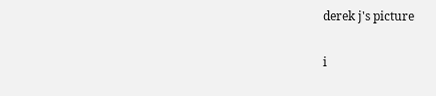derek j's picture

i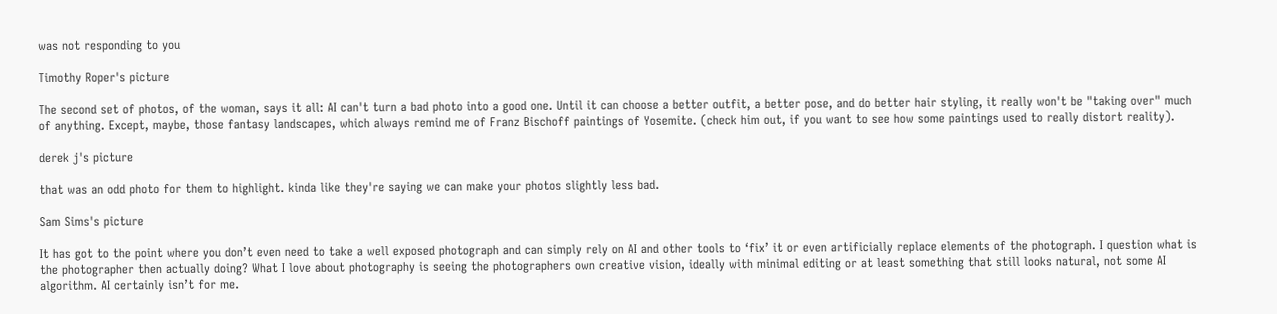was not responding to you

Timothy Roper's picture

The second set of photos, of the woman, says it all: AI can't turn a bad photo into a good one. Until it can choose a better outfit, a better pose, and do better hair styling, it really won't be "taking over" much of anything. Except, maybe, those fantasy landscapes, which always remind me of Franz Bischoff paintings of Yosemite. (check him out, if you want to see how some paintings used to really distort reality).

derek j's picture

that was an odd photo for them to highlight. kinda like they're saying we can make your photos slightly less bad.

Sam Sims's picture

It has got to the point where you don’t even need to take a well exposed photograph and can simply rely on AI and other tools to ‘fix’ it or even artificially replace elements of the photograph. I question what is the photographer then actually doing? What I love about photography is seeing the photographers own creative vision, ideally with minimal editing or at least something that still looks natural, not some AI algorithm. AI certainly isn’t for me.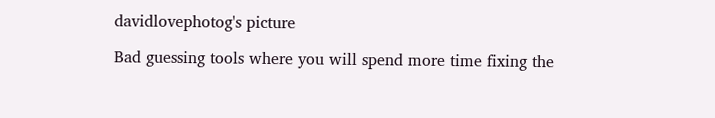davidlovephotog's picture

Bad guessing tools where you will spend more time fixing the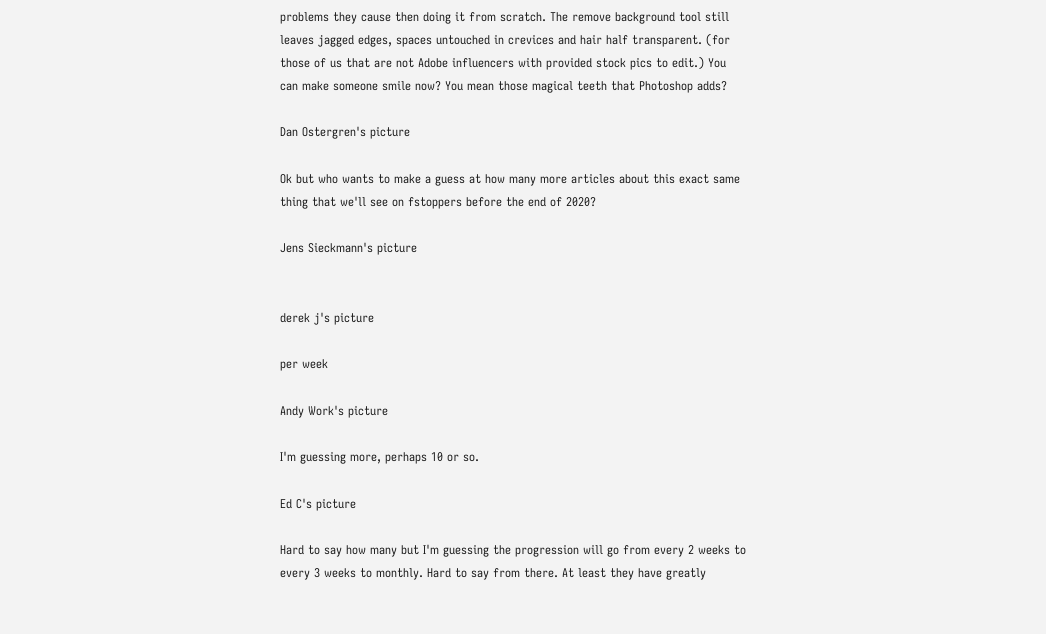problems they cause then doing it from scratch. The remove background tool still leaves jagged edges, spaces untouched in crevices and hair half transparent. (for those of us that are not Adobe influencers with provided stock pics to edit.) You can make someone smile now? You mean those magical teeth that Photoshop adds?

Dan Ostergren's picture

Ok but who wants to make a guess at how many more articles about this exact same thing that we'll see on fstoppers before the end of 2020?

Jens Sieckmann's picture


derek j's picture

per week

Andy Work's picture

I'm guessing more, perhaps 10 or so.

Ed C's picture

Hard to say how many but I'm guessing the progression will go from every 2 weeks to every 3 weeks to monthly. Hard to say from there. At least they have greatly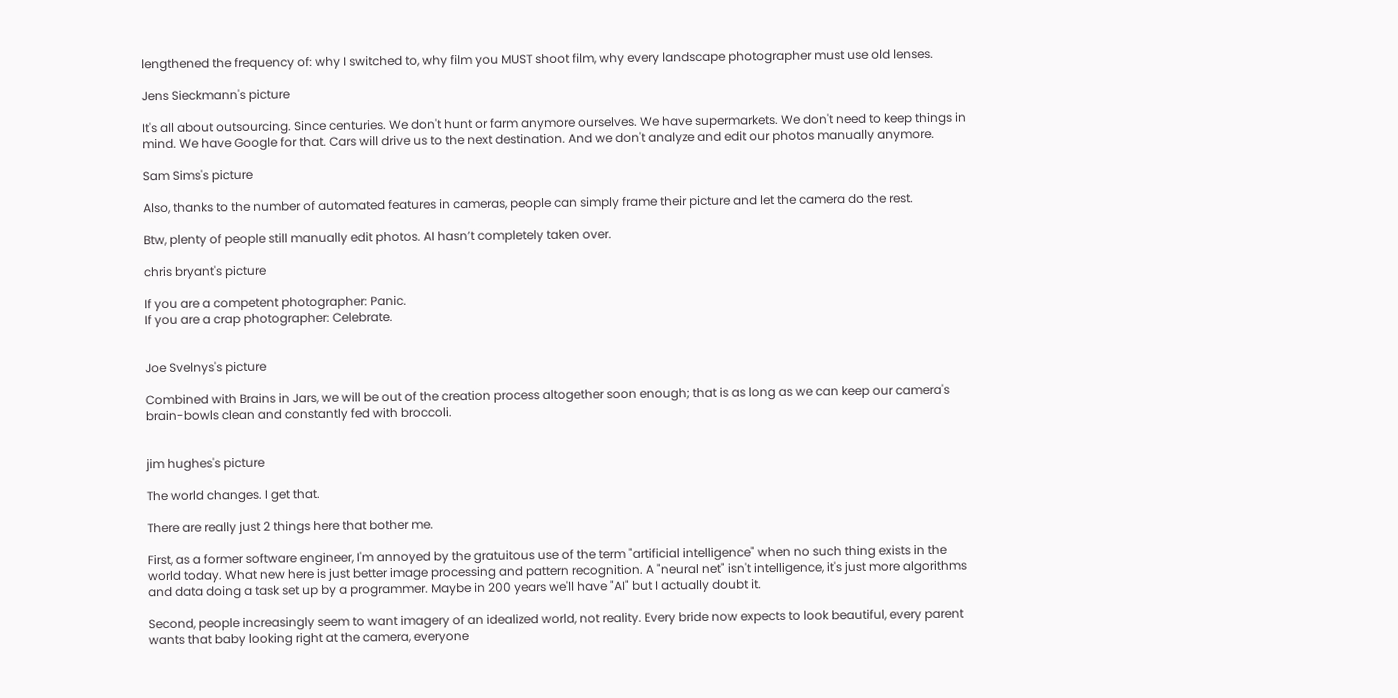lengthened the frequency of: why I switched to, why film you MUST shoot film, why every landscape photographer must use old lenses.

Jens Sieckmann's picture

It's all about outsourcing. Since centuries. We don't hunt or farm anymore ourselves. We have supermarkets. We don't need to keep things in mind. We have Google for that. Cars will drive us to the next destination. And we don't analyze and edit our photos manually anymore.

Sam Sims's picture

Also, thanks to the number of automated features in cameras, people can simply frame their picture and let the camera do the rest.

Btw, plenty of people still manually edit photos. AI hasn’t completely taken over.

chris bryant's picture

If you are a competent photographer: Panic.
If you are a crap photographer: Celebrate.


Joe Svelnys's picture

Combined with Brains in Jars, we will be out of the creation process altogether soon enough; that is as long as we can keep our camera's brain-bowls clean and constantly fed with broccoli.


jim hughes's picture

The world changes. I get that.

There are really just 2 things here that bother me.

First, as a former software engineer, I'm annoyed by the gratuitous use of the term "artificial intelligence" when no such thing exists in the world today. What new here is just better image processing and pattern recognition. A "neural net" isn't intelligence, it's just more algorithms and data doing a task set up by a programmer. Maybe in 200 years we'll have "AI" but I actually doubt it.

Second, people increasingly seem to want imagery of an idealized world, not reality. Every bride now expects to look beautiful, every parent wants that baby looking right at the camera, everyone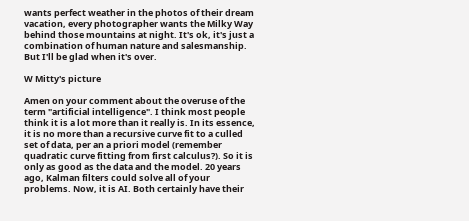wants perfect weather in the photos of their dream vacation, every photographer wants the Milky Way behind those mountains at night. It's ok, it's just a combination of human nature and salesmanship. But I'll be glad when it's over.

W Mitty's picture

Amen on your comment about the overuse of the term "artificial intelligence". I think most people think it is a lot more than it really is. In its essence, it is no more than a recursive curve fit to a culled set of data, per an a priori model (remember quadratic curve fitting from first calculus?). So it is only as good as the data and the model. 20 years ago, Kalman filters could solve all of your problems. Now, it is AI. Both certainly have their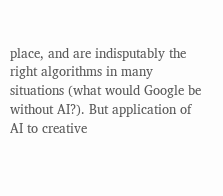place, and are indisputably the right algorithms in many situations (what would Google be without AI?). But application of AI to creative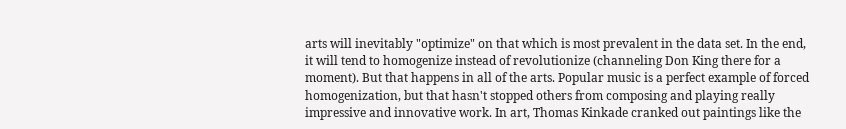arts will inevitably "optimize" on that which is most prevalent in the data set. In the end, it will tend to homogenize instead of revolutionize (channeling Don King there for a moment). But that happens in all of the arts. Popular music is a perfect example of forced homogenization, but that hasn't stopped others from composing and playing really impressive and innovative work. In art, Thomas Kinkade cranked out paintings like the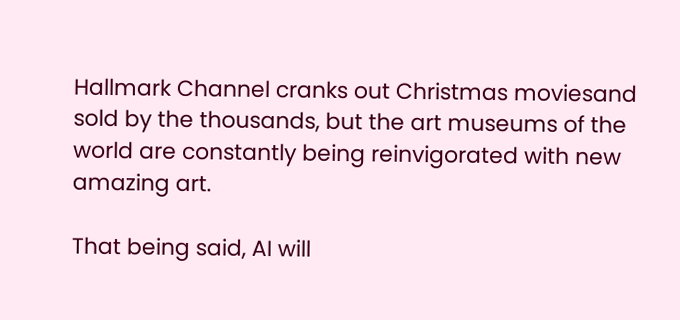Hallmark Channel cranks out Christmas moviesand sold by the thousands, but the art museums of the world are constantly being reinvigorated with new amazing art.

That being said, AI will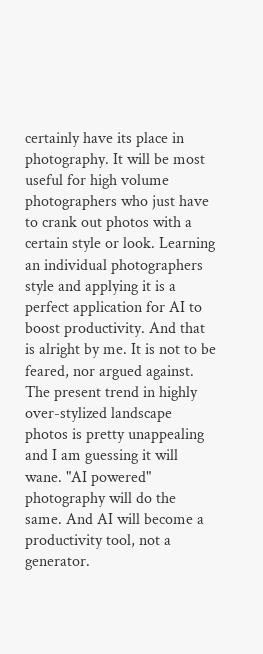certainly have its place in photography. It will be most useful for high volume photographers who just have to crank out photos with a certain style or look. Learning an individual photographers style and applying it is a perfect application for AI to boost productivity. And that is alright by me. It is not to be feared, nor argued against. The present trend in highly over-stylized landscape photos is pretty unappealing and I am guessing it will wane. "AI powered" photography will do the same. And AI will become a productivity tool, not a generator.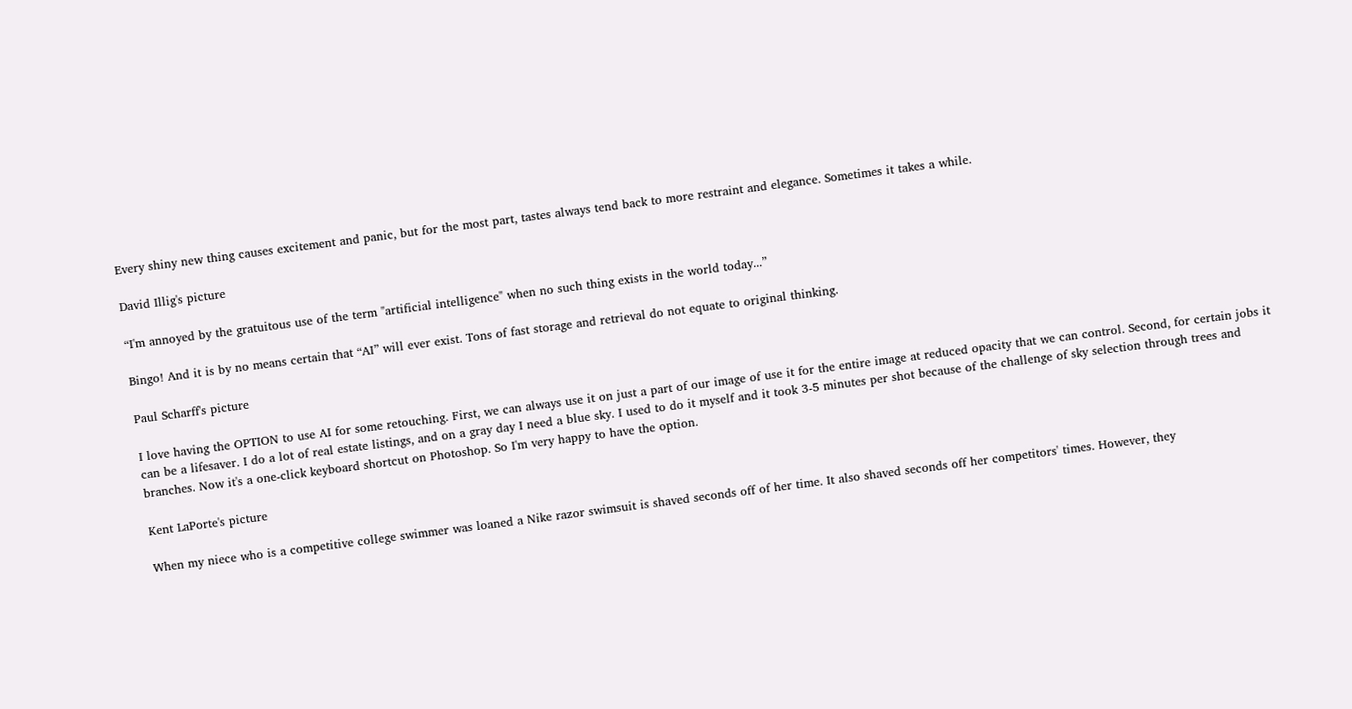Every shiny new thing causes excitement and panic, but for the most part, tastes always tend back to more restraint and elegance. Sometimes it takes a while.

David Illig's picture

“I'm annoyed by the gratuitous use of the term "artificial intelligence" when no such thing exists in the world today...”

Bingo! And it is by no means certain that “AI” will ever exist. Tons of fast storage and retrieval do not equate to original thinking.

Paul Scharff's picture

I love having the OPTION to use AI for some retouching. First, we can always use it on just a part of our image of use it for the entire image at reduced opacity that we can control. Second, for certain jobs it can be a lifesaver. I do a lot of real estate listings, and on a gray day I need a blue sky. I used to do it myself and it took 3-5 minutes per shot because of the challenge of sky selection through trees and branches. Now it's a one-click keyboard shortcut on Photoshop. So I'm very happy to have the option.

Kent LaPorte's picture

When my niece who is a competitive college swimmer was loaned a Nike razor swimsuit is shaved seconds off of her time. It also shaved seconds off her competitors' times. However, they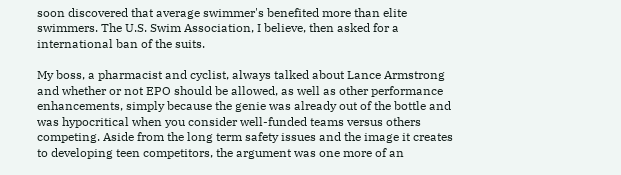soon discovered that average swimmer's benefited more than elite swimmers. The U.S. Swim Association, I believe, then asked for a international ban of the suits.

My boss, a pharmacist and cyclist, always talked about Lance Armstrong and whether or not EPO should be allowed, as well as other performance enhancements, simply because the genie was already out of the bottle and was hypocritical when you consider well-funded teams versus others competing. Aside from the long term safety issues and the image it creates to developing teen competitors, the argument was one more of an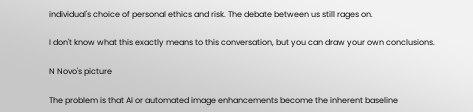individual's choice of personal ethics and risk. The debate between us still rages on.

I don't know what this exactly means to this conversation, but you can draw your own conclusions.

N Novo's picture

The problem is that AI or automated image enhancements become the inherent baseline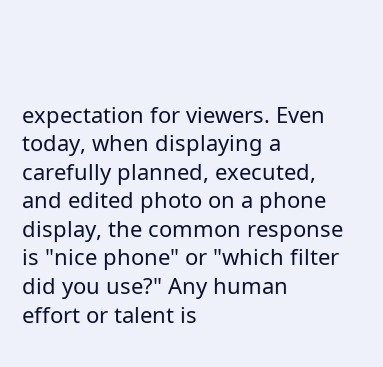expectation for viewers. Even today, when displaying a carefully planned, executed, and edited photo on a phone display, the common response is "nice phone" or "which filter did you use?" Any human effort or talent is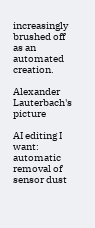increasingly brushed off as an automated creation.

Alexander Lauterbach's picture

AI editing I want: automatic removal of sensor dust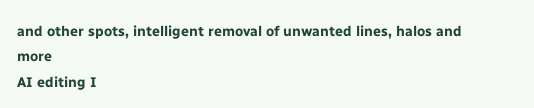and other spots, intelligent removal of unwanted lines, halos and more
AI editing I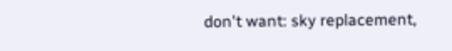don't want: sky replacement,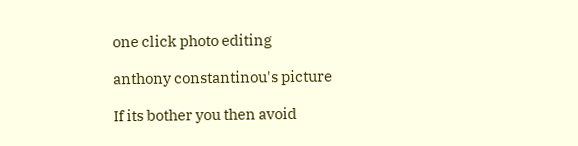one click photo editing

anthony constantinou's picture

If its bother you then avoid